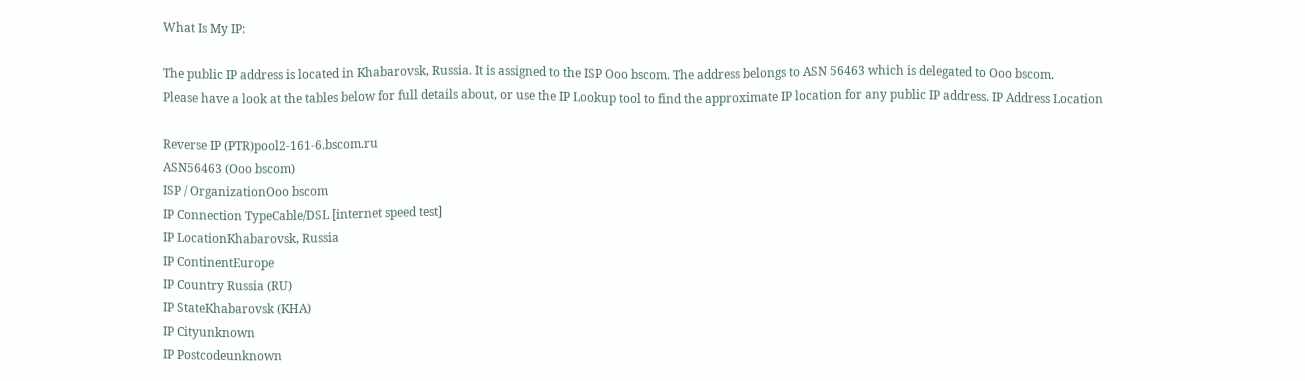What Is My IP:

The public IP address is located in Khabarovsk, Russia. It is assigned to the ISP Ooo bscom. The address belongs to ASN 56463 which is delegated to Ooo bscom.
Please have a look at the tables below for full details about, or use the IP Lookup tool to find the approximate IP location for any public IP address. IP Address Location

Reverse IP (PTR)pool2-161-6.bscom.ru
ASN56463 (Ooo bscom)
ISP / OrganizationOoo bscom
IP Connection TypeCable/DSL [internet speed test]
IP LocationKhabarovsk, Russia
IP ContinentEurope
IP Country Russia (RU)
IP StateKhabarovsk (KHA)
IP Cityunknown
IP Postcodeunknown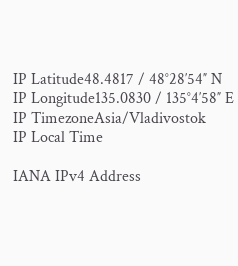IP Latitude48.4817 / 48°28′54″ N
IP Longitude135.0830 / 135°4′58″ E
IP TimezoneAsia/Vladivostok
IP Local Time

IANA IPv4 Address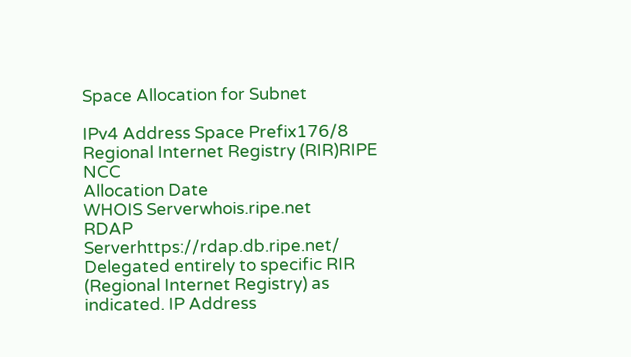Space Allocation for Subnet

IPv4 Address Space Prefix176/8
Regional Internet Registry (RIR)RIPE NCC
Allocation Date
WHOIS Serverwhois.ripe.net
RDAP Serverhttps://rdap.db.ripe.net/
Delegated entirely to specific RIR (Regional Internet Registry) as indicated. IP Address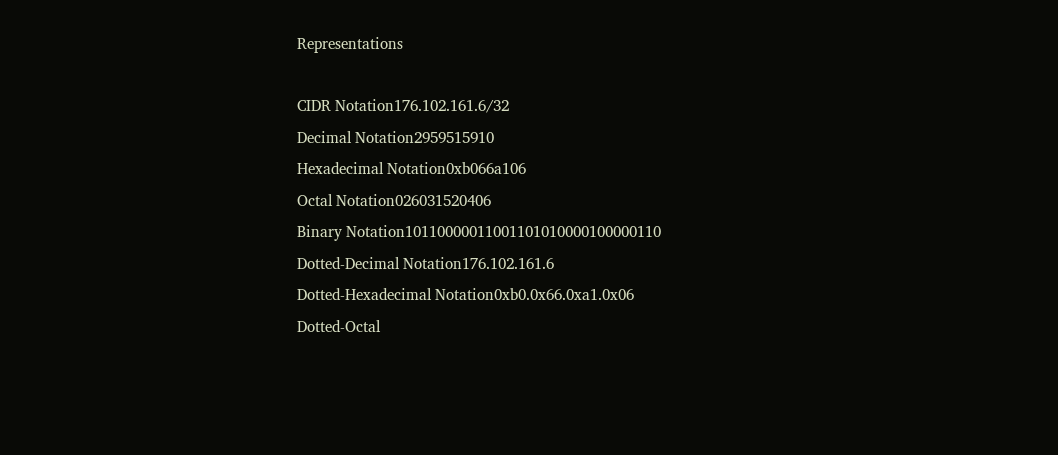Representations

CIDR Notation176.102.161.6/32
Decimal Notation2959515910
Hexadecimal Notation0xb066a106
Octal Notation026031520406
Binary Notation10110000011001101010000100000110
Dotted-Decimal Notation176.102.161.6
Dotted-Hexadecimal Notation0xb0.0x66.0xa1.0x06
Dotted-Octal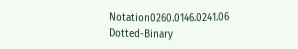Notation0260.0146.0241.06
Dotted-Binary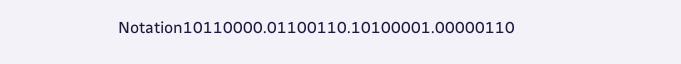Notation10110000.01100110.10100001.00000110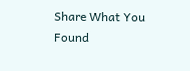Share What You Found